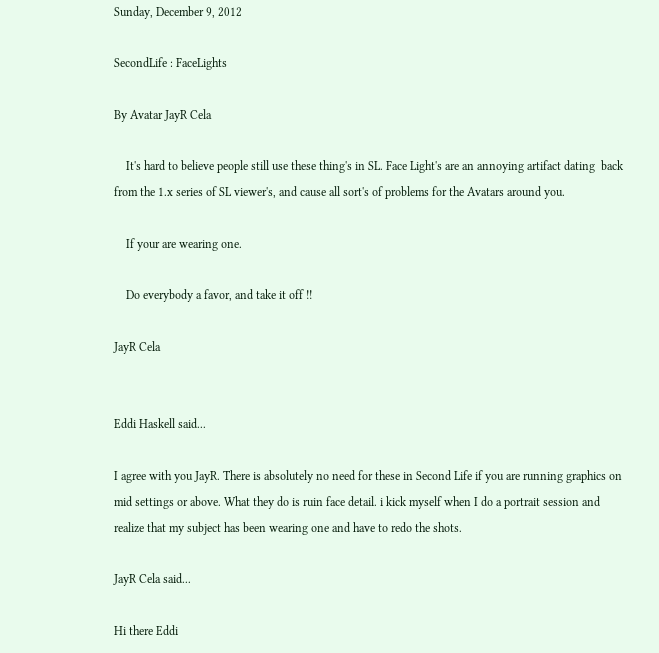Sunday, December 9, 2012

SecondLife : FaceLights

By Avatar JayR Cela

    It's hard to believe people still use these thing's in SL. Face Light's are an annoying artifact dating  back from the 1.x series of SL viewer's, and cause all sort's of problems for the Avatars around you.

    If your are wearing one.

    Do everybody a favor, and take it off !!

JayR Cela


Eddi Haskell said...

I agree with you JayR. There is absolutely no need for these in Second Life if you are running graphics on mid settings or above. What they do is ruin face detail. i kick myself when I do a portrait session and realize that my subject has been wearing one and have to redo the shots.

JayR Cela said...

Hi there Eddi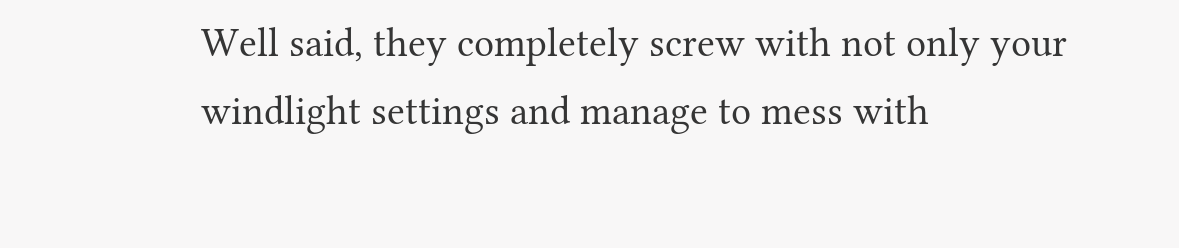Well said, they completely screw with not only your windlight settings and manage to mess with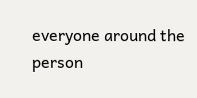everyone around the person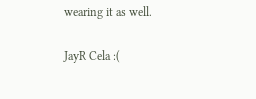wearing it as well.

JayR Cela :(